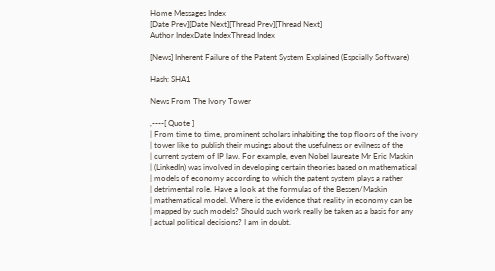Home Messages Index
[Date Prev][Date Next][Thread Prev][Thread Next]
Author IndexDate IndexThread Index

[News] Inherent Failure of the Patent System Explained (Espcially Software)

Hash: SHA1

News From The Ivory Tower

,----[ Quote ]
| From time to time, prominent scholars inhabiting the top floors of the ivory
| tower like to publish their musings about the usefulness or evilness of the
| current system of IP law. For example, even Nobel laureate Mr Eric Maskin
| (LinkedIn) was involved in developing certain theories based on mathematical
| models of economy according to which the patent system plays a rather
| detrimental role. Have a look at the formulas of the Bessen/Maskin
| mathematical model. Where is the evidence that reality in economy can be
| mapped by such models? Should such work really be taken as a basis for any
| actual political decisions? I am in doubt.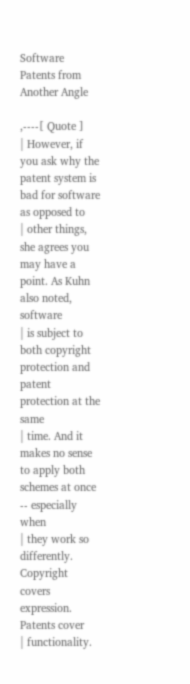Software Patents from Another Angle

,----[ Quote ]
| However, if you ask why the patent system is bad for software as opposed to
| other things, she agrees you may have a point. As Kuhn also noted, software
| is subject to both copyright protection and patent protection at the same
| time. And it makes no sense to apply both schemes at once -- especially when
| they work so differently. Copyright covers expression. Patents cover
| functionality.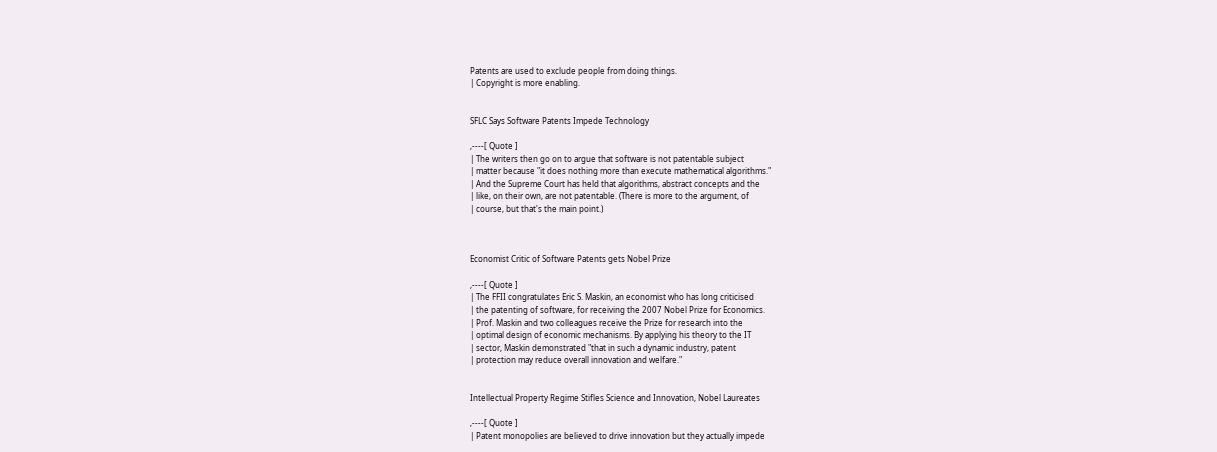Patents are used to exclude people from doing things.
| Copyright is more enabling.


SFLC Says Software Patents Impede Technology

,----[ Quote ]
| The writers then go on to argue that software is not patentable subject
| matter because "it does nothing more than execute mathematical algorithms."
| And the Supreme Court has held that algorithms, abstract concepts and the
| like, on their own, are not patentable. (There is more to the argument, of
| course, but that's the main point.)



Economist Critic of Software Patents gets Nobel Prize

,----[ Quote ]
| The FFII congratulates Eric S. Maskin, an economist who has long criticised
| the patenting of software, for receiving the 2007 Nobel Prize for Economics.
| Prof. Maskin and two colleagues receive the Prize for research into the
| optimal design of economic mechanisms. By applying his theory to the IT
| sector, Maskin demonstrated "that in such a dynamic industry, patent
| protection may reduce overall innovation and welfare."


Intellectual Property Regime Stifles Science and Innovation, Nobel Laureates

,----[ Quote ]
| Patent monopolies are believed to drive innovation but they actually impede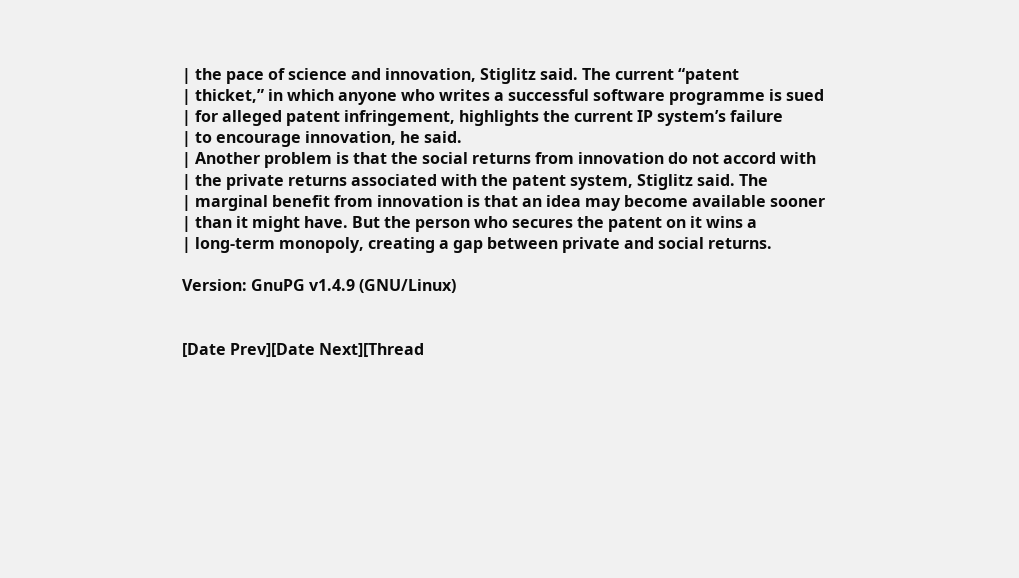| the pace of science and innovation, Stiglitz said. The current “patent
| thicket,” in which anyone who writes a successful software programme is sued
| for alleged patent infringement, highlights the current IP system’s failure
| to encourage innovation, he said.
| Another problem is that the social returns from innovation do not accord with
| the private returns associated with the patent system, Stiglitz said. The
| marginal benefit from innovation is that an idea may become available sooner
| than it might have. But the person who secures the patent on it wins a
| long-term monopoly, creating a gap between private and social returns.

Version: GnuPG v1.4.9 (GNU/Linux)


[Date Prev][Date Next][Thread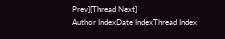Prev][Thread Next]
Author IndexDate IndexThread Index